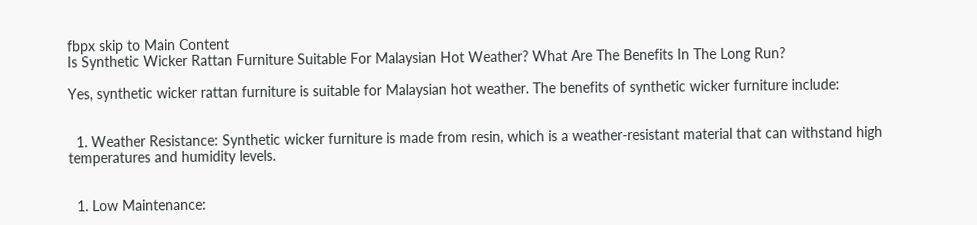fbpx skip to Main Content
Is Synthetic Wicker Rattan Furniture Suitable For Malaysian Hot Weather? What Are The Benefits In The Long Run?

Yes, synthetic wicker rattan furniture is suitable for Malaysian hot weather. The benefits of synthetic wicker furniture include:


  1. Weather Resistance: Synthetic wicker furniture is made from resin, which is a weather-resistant material that can withstand high temperatures and humidity levels.


  1. Low Maintenance: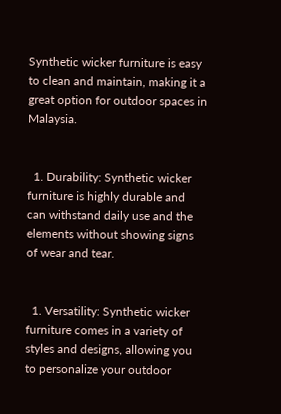Synthetic wicker furniture is easy to clean and maintain, making it a great option for outdoor spaces in Malaysia.


  1. Durability: Synthetic wicker furniture is highly durable and can withstand daily use and the elements without showing signs of wear and tear.


  1. Versatility: Synthetic wicker furniture comes in a variety of styles and designs, allowing you to personalize your outdoor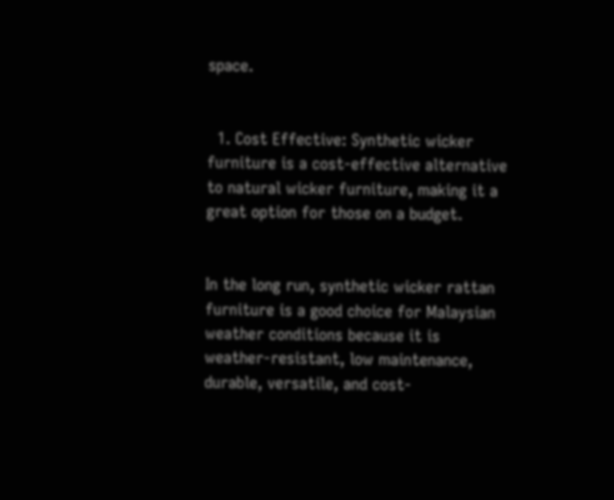space.


  1. Cost Effective: Synthetic wicker furniture is a cost-effective alternative to natural wicker furniture, making it a great option for those on a budget.


In the long run, synthetic wicker rattan furniture is a good choice for Malaysian weather conditions because it is weather-resistant, low maintenance, durable, versatile, and cost-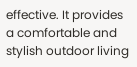effective. It provides a comfortable and stylish outdoor living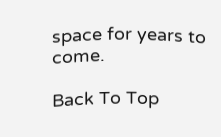space for years to come.

Back To Top